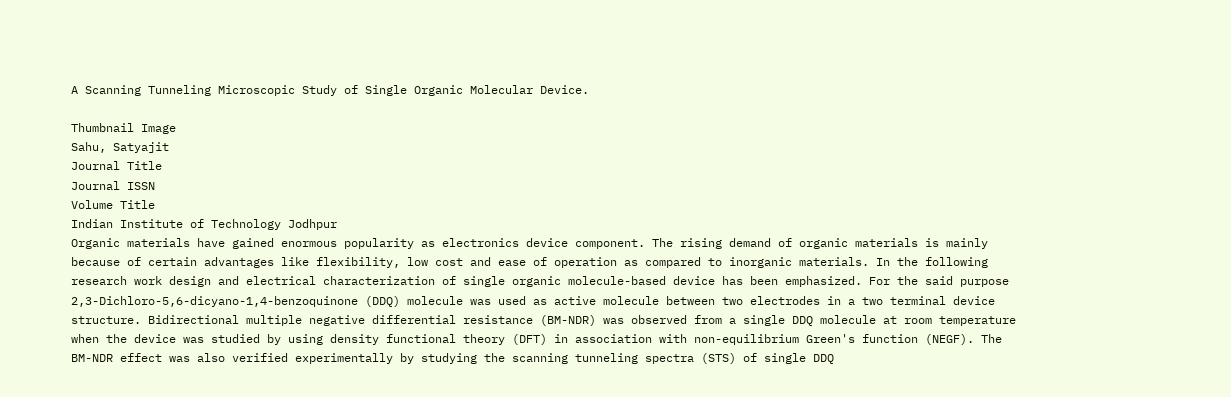A Scanning Tunneling Microscopic Study of Single Organic Molecular Device.

Thumbnail Image
Sahu, Satyajit
Journal Title
Journal ISSN
Volume Title
Indian Institute of Technology Jodhpur
Organic materials have gained enormous popularity as electronics device component. The rising demand of organic materials is mainly because of certain advantages like flexibility, low cost and ease of operation as compared to inorganic materials. In the following research work design and electrical characterization of single organic molecule-based device has been emphasized. For the said purpose 2,3-Dichloro-5,6-dicyano-1,4-benzoquinone (DDQ) molecule was used as active molecule between two electrodes in a two terminal device structure. Bidirectional multiple negative differential resistance (BM-NDR) was observed from a single DDQ molecule at room temperature when the device was studied by using density functional theory (DFT) in association with non-equilibrium Green's function (NEGF). The BM-NDR effect was also verified experimentally by studying the scanning tunneling spectra (STS) of single DDQ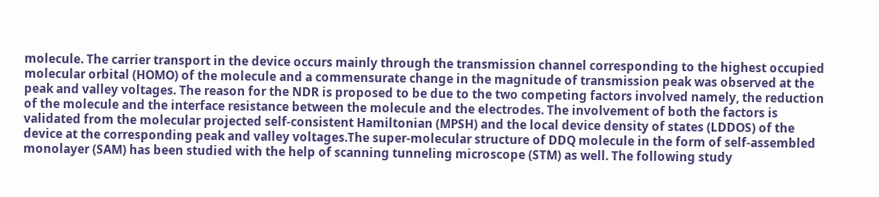molecule. The carrier transport in the device occurs mainly through the transmission channel corresponding to the highest occupied molecular orbital (HOMO) of the molecule and a commensurate change in the magnitude of transmission peak was observed at the peak and valley voltages. The reason for the NDR is proposed to be due to the two competing factors involved namely, the reduction of the molecule and the interface resistance between the molecule and the electrodes. The involvement of both the factors is validated from the molecular projected self-consistent Hamiltonian (MPSH) and the local device density of states (LDDOS) of the device at the corresponding peak and valley voltages.The super-molecular structure of DDQ molecule in the form of self-assembled monolayer (SAM) has been studied with the help of scanning tunneling microscope (STM) as well. The following study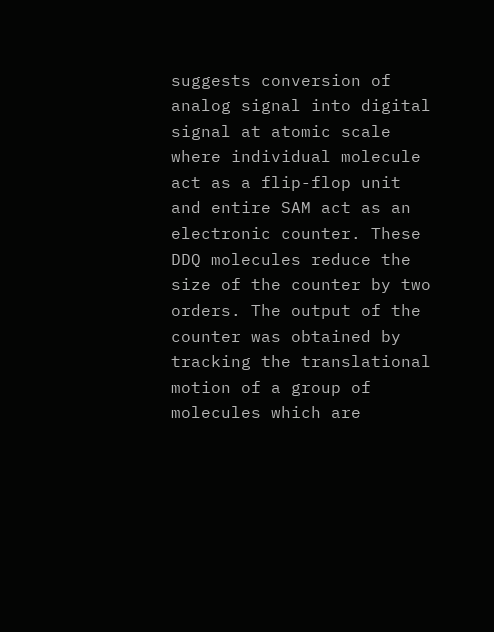suggests conversion of analog signal into digital signal at atomic scale where individual molecule act as a flip-flop unit and entire SAM act as an electronic counter. These DDQ molecules reduce the size of the counter by two orders. The output of the counter was obtained by tracking the translational motion of a group of molecules which are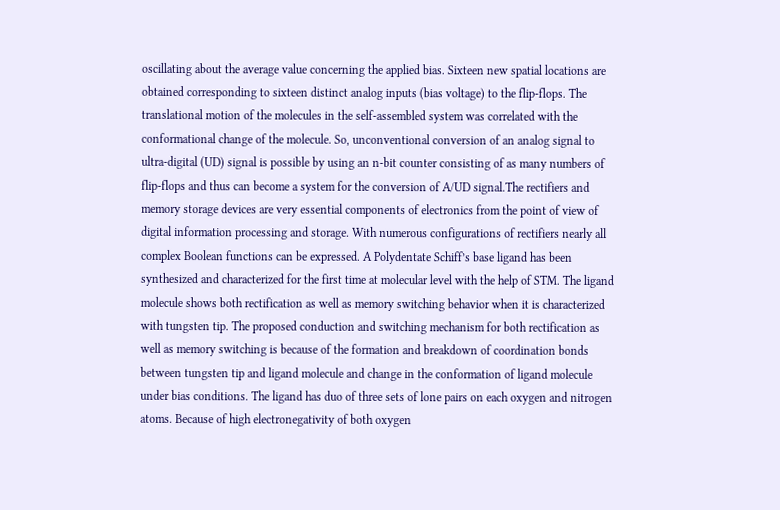oscillating about the average value concerning the applied bias. Sixteen new spatial locations are obtained corresponding to sixteen distinct analog inputs (bias voltage) to the flip-flops. The translational motion of the molecules in the self-assembled system was correlated with the conformational change of the molecule. So, unconventional conversion of an analog signal to ultra-digital (UD) signal is possible by using an n-bit counter consisting of as many numbers of flip-flops and thus can become a system for the conversion of A/UD signal.The rectifiers and memory storage devices are very essential components of electronics from the point of view of digital information processing and storage. With numerous configurations of rectifiers nearly all complex Boolean functions can be expressed. A Polydentate Schiff’s base ligand has been synthesized and characterized for the first time at molecular level with the help of STM. The ligand molecule shows both rectification as well as memory switching behavior when it is characterized with tungsten tip. The proposed conduction and switching mechanism for both rectification as well as memory switching is because of the formation and breakdown of coordination bonds between tungsten tip and ligand molecule and change in the conformation of ligand molecule under bias conditions. The ligand has duo of three sets of lone pairs on each oxygen and nitrogen atoms. Because of high electronegativity of both oxygen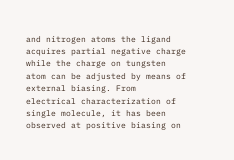and nitrogen atoms the ligand acquires partial negative charge while the charge on tungsten atom can be adjusted by means of external biasing. From electrical characterization of single molecule, it has been observed at positive biasing on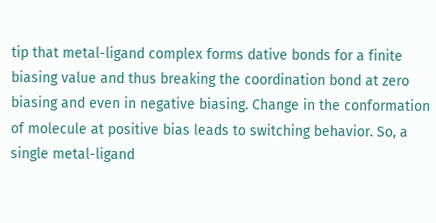tip that metal-ligand complex forms dative bonds for a finite biasing value and thus breaking the coordination bond at zero biasing and even in negative biasing. Change in the conformation of molecule at positive bias leads to switching behavior. So, a single metal-ligand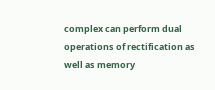complex can perform dual operations of rectification as well as memory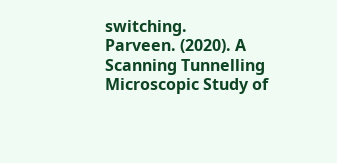switching.
Parveen. (2020). A Scanning Tunnelling Microscopic Study of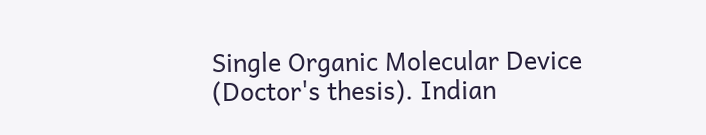Single Organic Molecular Device (Doctor's thesis). Indian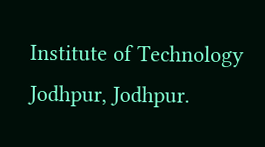Institute of Technology Jodhpur, Jodhpur.